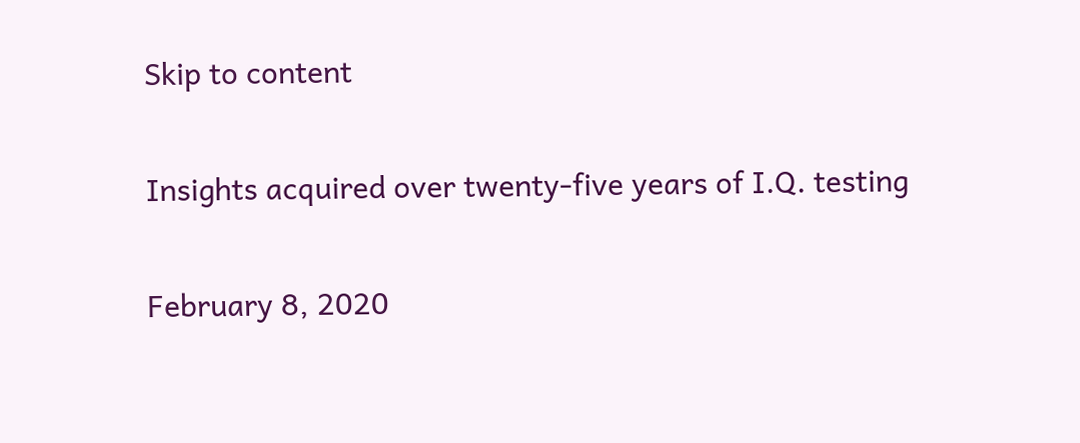Skip to content

Insights acquired over twenty-five years of I.Q. testing

February 8, 2020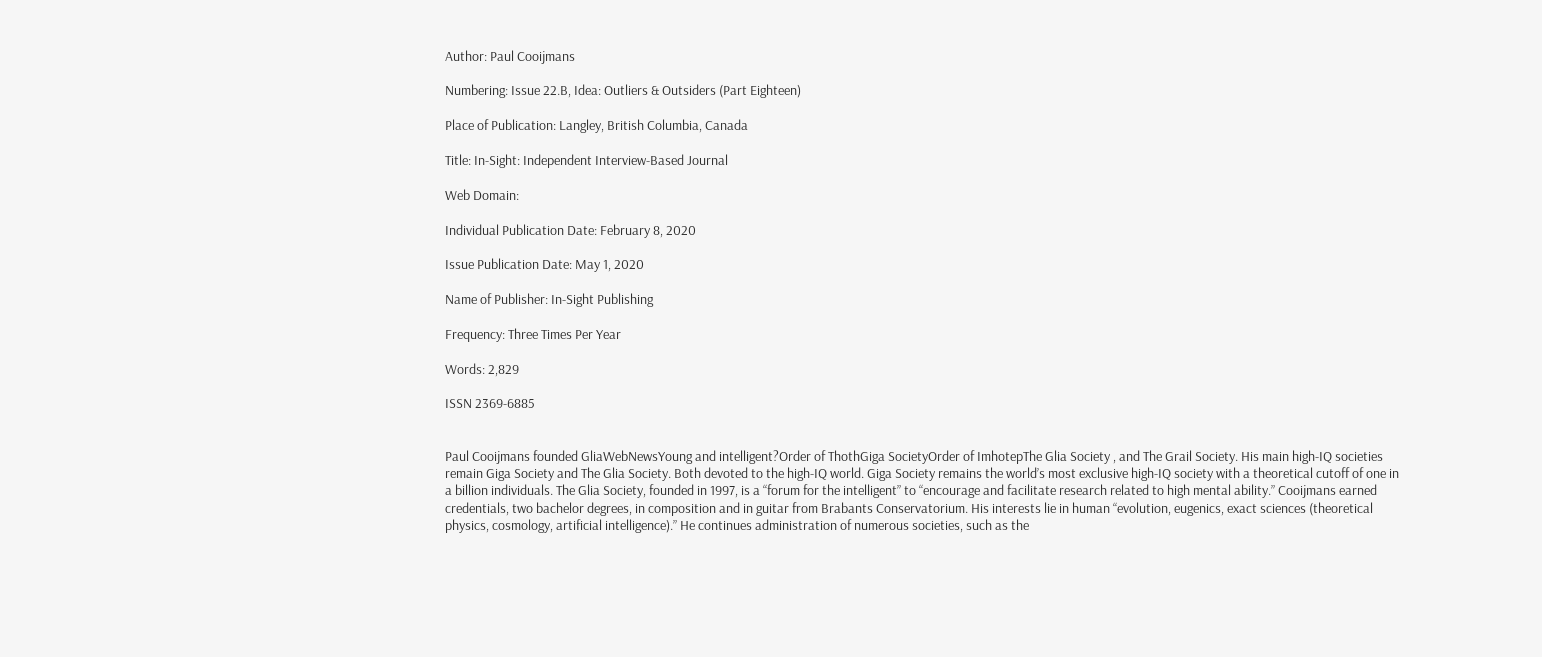Author: Paul Cooijmans

Numbering: Issue 22.B, Idea: Outliers & Outsiders (Part Eighteen)

Place of Publication: Langley, British Columbia, Canada

Title: In-Sight: Independent Interview-Based Journal

Web Domain:

Individual Publication Date: February 8, 2020

Issue Publication Date: May 1, 2020

Name of Publisher: In-Sight Publishing

Frequency: Three Times Per Year

Words: 2,829

ISSN 2369-6885


Paul Cooijmans founded GliaWebNewsYoung and intelligent?Order of ThothGiga SocietyOrder of ImhotepThe Glia Society , and The Grail Society. His main high-IQ societies remain Giga Society and The Glia Society. Both devoted to the high-IQ world. Giga Society remains the world’s most exclusive high-IQ society with a theoretical cutoff of one in a billion individuals. The Glia Society, founded in 1997, is a “forum for the intelligent” to “encourage and facilitate research related to high mental ability.” Cooijmans earned credentials, two bachelor degrees, in composition and in guitar from Brabants Conservatorium. His interests lie in human “evolution, eugenics, exact sciences (theoretical physics, cosmology, artificial intelligence).” He continues administration of numerous societies, such as the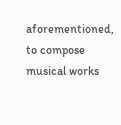aforementioned, to compose musical works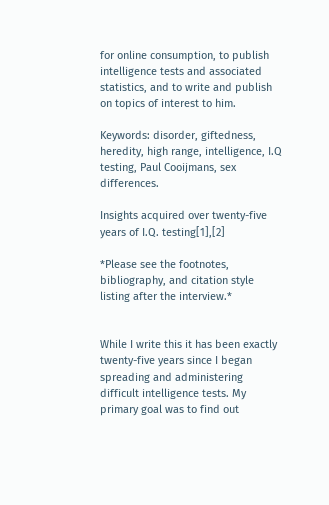for online consumption, to publish intelligence tests and associated statistics, and to write and publish on topics of interest to him.

Keywords: disorder, giftedness, heredity, high range, intelligence, I.Q testing, Paul Cooijmans, sex differences.

Insights acquired over twenty-five years of I.Q. testing[1],[2]

*Please see the footnotes, bibliography, and citation style listing after the interview.*


While I write this it has been exactly twenty-five years since I began spreading and administering difficult intelligence tests. My primary goal was to find out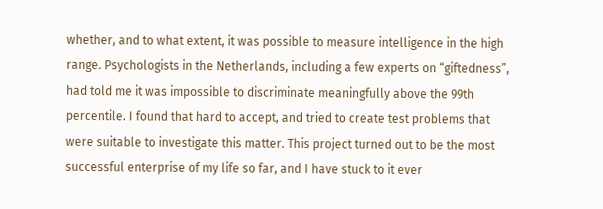whether, and to what extent, it was possible to measure intelligence in the high range. Psychologists in the Netherlands, including a few experts on “giftedness”, had told me it was impossible to discriminate meaningfully above the 99th percentile. I found that hard to accept, and tried to create test problems that were suitable to investigate this matter. This project turned out to be the most successful enterprise of my life so far, and I have stuck to it ever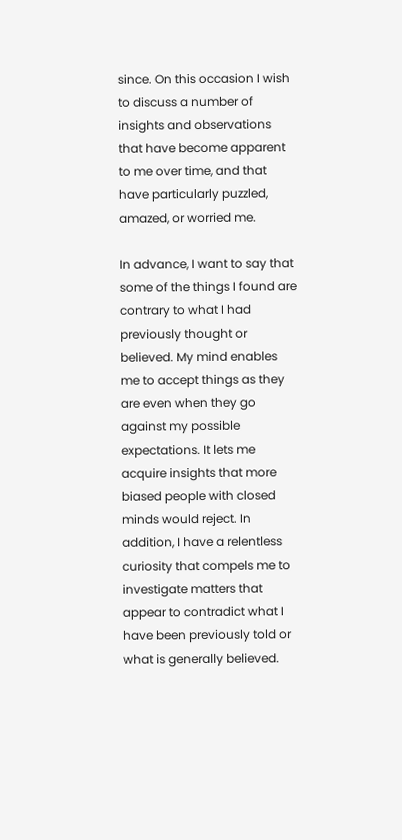since. On this occasion I wish to discuss a number of insights and observations that have become apparent to me over time, and that have particularly puzzled, amazed, or worried me.

In advance, I want to say that some of the things I found are contrary to what I had previously thought or believed. My mind enables me to accept things as they are even when they go against my possible expectations. It lets me acquire insights that more biased people with closed minds would reject. In addition, I have a relentless curiosity that compels me to investigate matters that appear to contradict what I have been previously told or what is generally believed.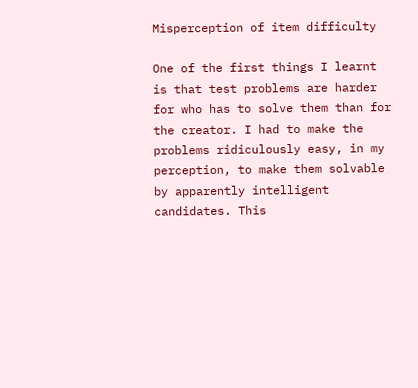Misperception of item difficulty

One of the first things I learnt is that test problems are harder for who has to solve them than for the creator. I had to make the problems ridiculously easy, in my perception, to make them solvable by apparently intelligent candidates. This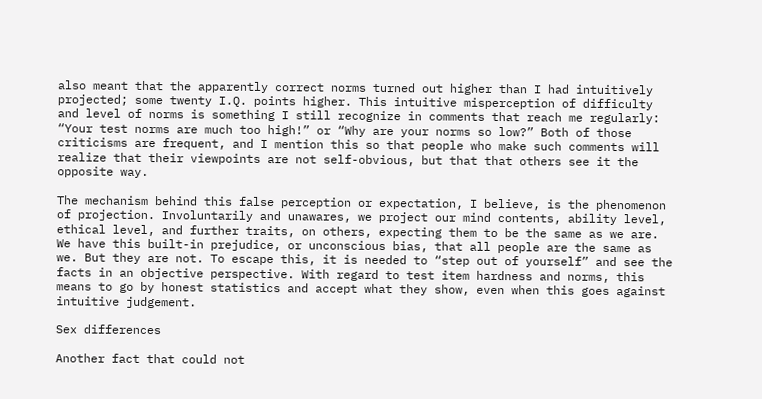also meant that the apparently correct norms turned out higher than I had intuitively projected; some twenty I.Q. points higher. This intuitive misperception of difficulty and level of norms is something I still recognize in comments that reach me regularly: “Your test norms are much too high!” or “Why are your norms so low?” Both of those criticisms are frequent, and I mention this so that people who make such comments will realize that their viewpoints are not self-obvious, but that that others see it the opposite way.

The mechanism behind this false perception or expectation, I believe, is the phenomenon of projection. Involuntarily and unawares, we project our mind contents, ability level, ethical level, and further traits, on others, expecting them to be the same as we are. We have this built-in prejudice, or unconscious bias, that all people are the same as we. But they are not. To escape this, it is needed to “step out of yourself” and see the facts in an objective perspective. With regard to test item hardness and norms, this means to go by honest statistics and accept what they show, even when this goes against intuitive judgement.

Sex differences

Another fact that could not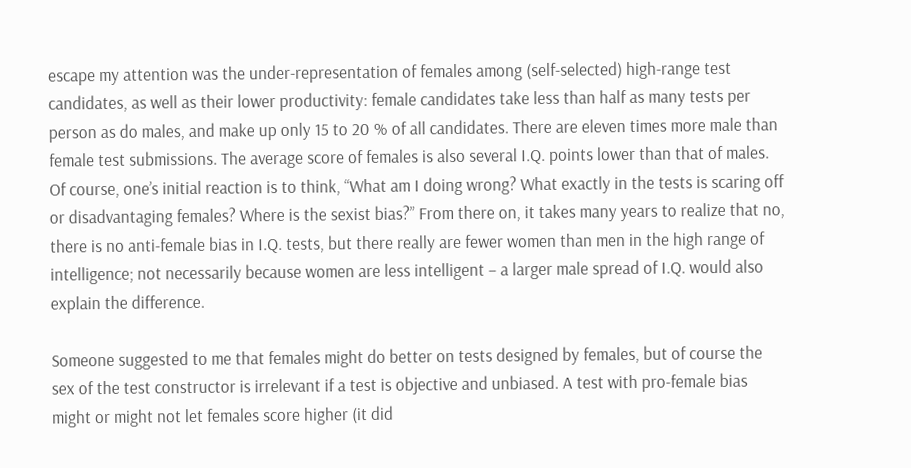escape my attention was the under-representation of females among (self-selected) high-range test candidates, as well as their lower productivity: female candidates take less than half as many tests per person as do males, and make up only 15 to 20 % of all candidates. There are eleven times more male than female test submissions. The average score of females is also several I.Q. points lower than that of males. Of course, one’s initial reaction is to think, “What am I doing wrong? What exactly in the tests is scaring off or disadvantaging females? Where is the sexist bias?” From there on, it takes many years to realize that no, there is no anti-female bias in I.Q. tests, but there really are fewer women than men in the high range of intelligence; not necessarily because women are less intelligent – a larger male spread of I.Q. would also explain the difference.

Someone suggested to me that females might do better on tests designed by females, but of course the sex of the test constructor is irrelevant if a test is objective and unbiased. A test with pro-female bias might or might not let females score higher (it did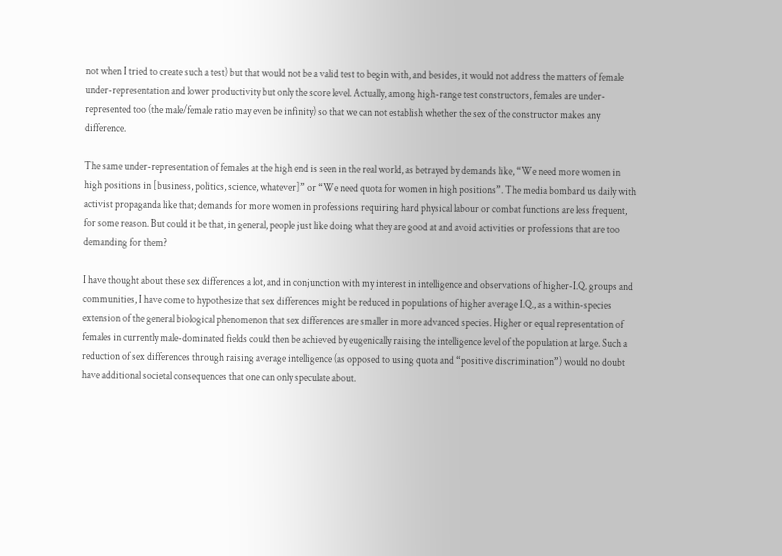not when I tried to create such a test) but that would not be a valid test to begin with, and besides, it would not address the matters of female under-representation and lower productivity but only the score level. Actually, among high-range test constructors, females are under-represented too (the male/female ratio may even be infinity) so that we can not establish whether the sex of the constructor makes any difference.

The same under-representation of females at the high end is seen in the real world, as betrayed by demands like, “We need more women in high positions in [business, politics, science, whatever]” or “We need quota for women in high positions”. The media bombard us daily with activist propaganda like that; demands for more women in professions requiring hard physical labour or combat functions are less frequent, for some reason. But could it be that, in general, people just like doing what they are good at and avoid activities or professions that are too demanding for them?

I have thought about these sex differences a lot, and in conjunction with my interest in intelligence and observations of higher-I.Q. groups and communities, I have come to hypothesize that sex differences might be reduced in populations of higher average I.Q., as a within-species extension of the general biological phenomenon that sex differences are smaller in more advanced species. Higher or equal representation of females in currently male-dominated fields could then be achieved by eugenically raising the intelligence level of the population at large. Such a reduction of sex differences through raising average intelligence (as opposed to using quota and “positive discrimination”) would no doubt have additional societal consequences that one can only speculate about.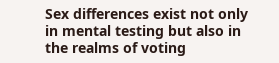Sex differences exist not only in mental testing but also in the realms of voting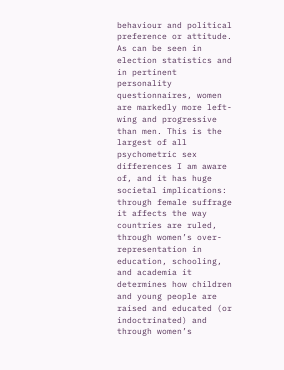behaviour and political preference or attitude. As can be seen in election statistics and in pertinent personality questionnaires, women are markedly more left-wing and progressive than men. This is the largest of all psychometric sex differences I am aware of, and it has huge societal implications: through female suffrage it affects the way countries are ruled, through women’s over-representation in education, schooling, and academia it determines how children and young people are raised and educated (or indoctrinated) and through women’s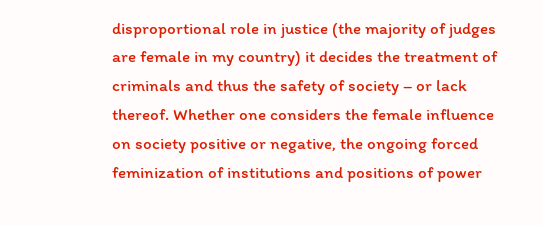disproportional role in justice (the majority of judges are female in my country) it decides the treatment of criminals and thus the safety of society – or lack thereof. Whether one considers the female influence on society positive or negative, the ongoing forced feminization of institutions and positions of power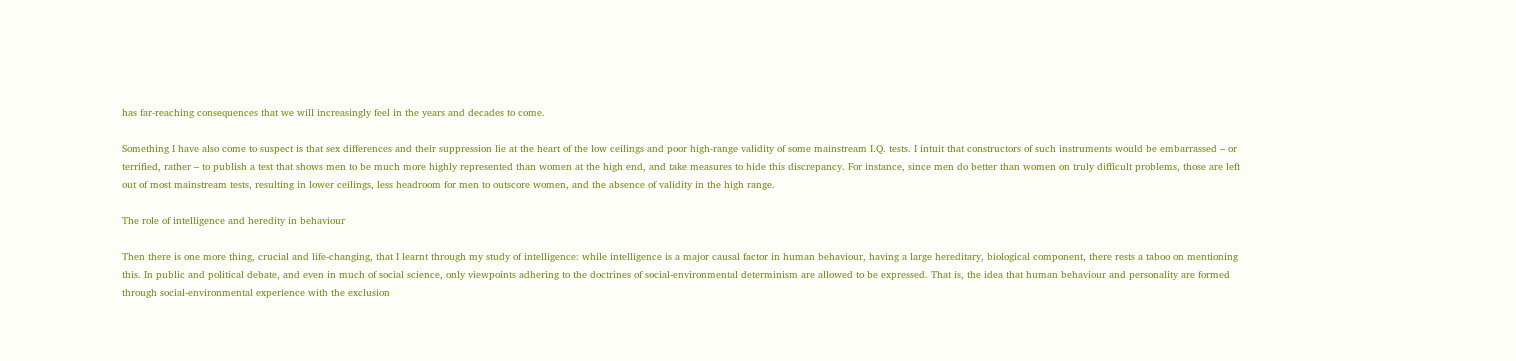has far-reaching consequences that we will increasingly feel in the years and decades to come.

Something I have also come to suspect is that sex differences and their suppression lie at the heart of the low ceilings and poor high-range validity of some mainstream I.Q. tests. I intuit that constructors of such instruments would be embarrassed – or terrified, rather – to publish a test that shows men to be much more highly represented than women at the high end, and take measures to hide this discrepancy. For instance, since men do better than women on truly difficult problems, those are left out of most mainstream tests, resulting in lower ceilings, less headroom for men to outscore women, and the absence of validity in the high range.

The role of intelligence and heredity in behaviour

Then there is one more thing, crucial and life-changing, that I learnt through my study of intelligence: while intelligence is a major causal factor in human behaviour, having a large hereditary, biological component, there rests a taboo on mentioning this. In public and political debate, and even in much of social science, only viewpoints adhering to the doctrines of social-environmental determinism are allowed to be expressed. That is, the idea that human behaviour and personality are formed through social-environmental experience with the exclusion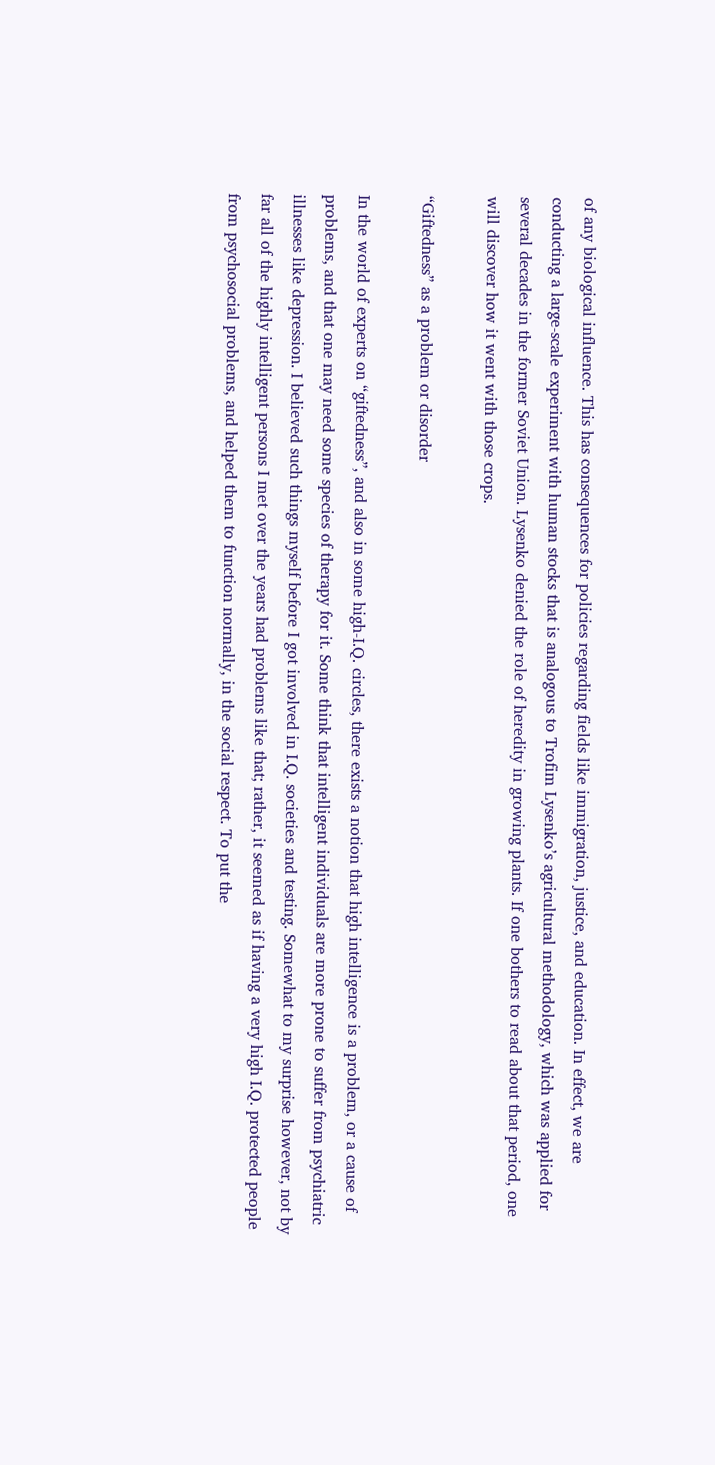of any biological influence. This has consequences for policies regarding fields like immigration, justice, and education. In effect, we are conducting a large-scale experiment with human stocks that is analogous to Trofim Lysenko’s agricultural methodology, which was applied for several decades in the former Soviet Union. Lysenko denied the role of heredity in growing plants. If one bothers to read about that period, one will discover how it went with those crops.

“Giftedness” as a problem or disorder

In the world of experts on “giftedness”, and also in some high-I.Q. circles, there exists a notion that high intelligence is a problem, or a cause of problems, and that one may need some species of therapy for it. Some think that intelligent individuals are more prone to suffer from psychiatric illnesses like depression. I believed such things myself before I got involved in I.Q. societies and testing. Somewhat to my surprise however, not by far all of the highly intelligent persons I met over the years had problems like that; rather, it seemed as if having a very high I.Q. protected people from psychosocial problems, and helped them to function normally, in the social respect. To put the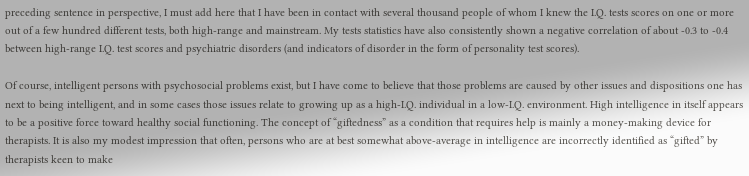preceding sentence in perspective, I must add here that I have been in contact with several thousand people of whom I knew the I.Q. tests scores on one or more out of a few hundred different tests, both high-range and mainstream. My tests statistics have also consistently shown a negative correlation of about -0.3 to -0.4 between high-range I.Q. test scores and psychiatric disorders (and indicators of disorder in the form of personality test scores).

Of course, intelligent persons with psychosocial problems exist, but I have come to believe that those problems are caused by other issues and dispositions one has next to being intelligent, and in some cases those issues relate to growing up as a high-I.Q. individual in a low-I.Q. environment. High intelligence in itself appears to be a positive force toward healthy social functioning. The concept of “giftedness” as a condition that requires help is mainly a money-making device for therapists. It is also my modest impression that often, persons who are at best somewhat above-average in intelligence are incorrectly identified as “gifted” by therapists keen to make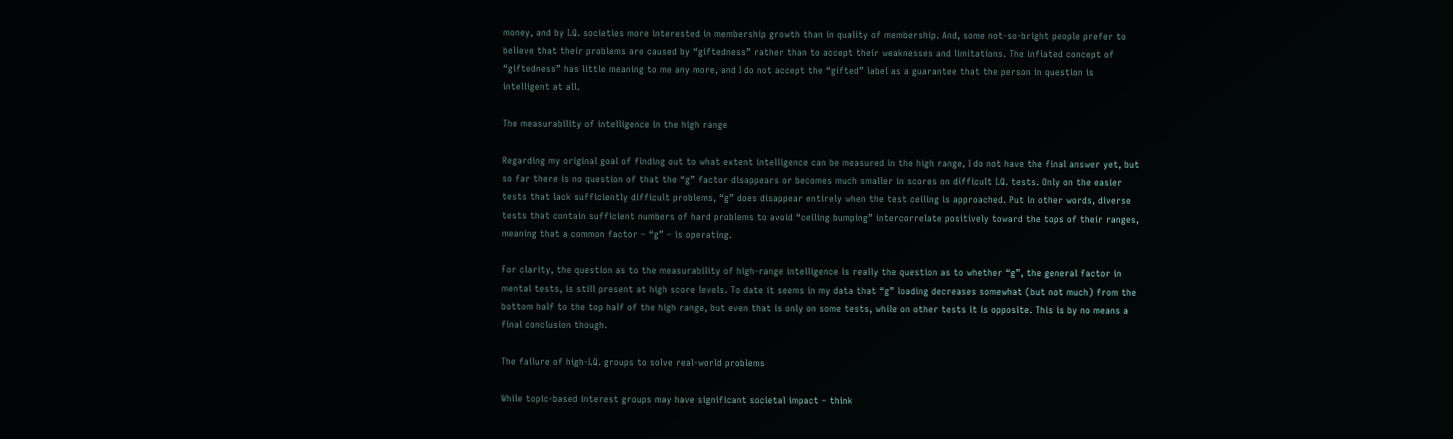money, and by I.Q. societies more interested in membership growth than in quality of membership. And, some not-so-bright people prefer to believe that their problems are caused by “giftedness” rather than to accept their weaknesses and limitations. The inflated concept of “giftedness” has little meaning to me any more, and I do not accept the “gifted” label as a guarantee that the person in question is intelligent at all.

The measurability of intelligence in the high range

Regarding my original goal of finding out to what extent intelligence can be measured in the high range, I do not have the final answer yet, but so far there is no question of that the “g” factor disappears or becomes much smaller in scores on difficult I.Q. tests. Only on the easier tests that lack sufficiently difficult problems, “g” does disappear entirely when the test ceiling is approached. Put in other words, diverse tests that contain sufficient numbers of hard problems to avoid “ceiling bumping” intercorrelate positively toward the tops of their ranges, meaning that a common factor – “g” – is operating.

For clarity, the question as to the measurability of high-range intelligence is really the question as to whether “g”, the general factor in mental tests, is still present at high score levels. To date it seems in my data that “g” loading decreases somewhat (but not much) from the bottom half to the top half of the high range, but even that is only on some tests, while on other tests it is opposite. This is by no means a final conclusion though.

The failure of high-I.Q. groups to solve real-world problems

While topic-based interest groups may have significant societal impact – think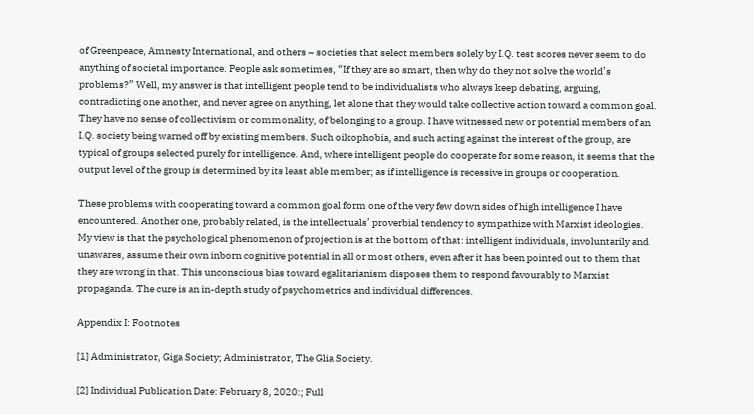of Greenpeace, Amnesty International, and others – societies that select members solely by I.Q. test scores never seem to do anything of societal importance. People ask sometimes, “If they are so smart, then why do they not solve the world’s problems?” Well, my answer is that intelligent people tend to be individualists who always keep debating, arguing, contradicting one another, and never agree on anything, let alone that they would take collective action toward a common goal. They have no sense of collectivism or commonality, of belonging to a group. I have witnessed new or potential members of an I.Q. society being warned off by existing members. Such oikophobia, and such acting against the interest of the group, are typical of groups selected purely for intelligence. And, where intelligent people do cooperate for some reason, it seems that the output level of the group is determined by its least able member; as if intelligence is recessive in groups or cooperation.

These problems with cooperating toward a common goal form one of the very few down sides of high intelligence I have encountered. Another one, probably related, is the intellectuals’ proverbial tendency to sympathize with Marxist ideologies. My view is that the psychological phenomenon of projection is at the bottom of that: intelligent individuals, involuntarily and unawares, assume their own inborn cognitive potential in all or most others, even after it has been pointed out to them that they are wrong in that. This unconscious bias toward egalitarianism disposes them to respond favourably to Marxist propaganda. The cure is an in-depth study of psychometrics and individual differences.

Appendix I: Footnotes

[1] Administrator, Giga Society; Administrator, The Glia Society.

[2] Individual Publication Date: February 8, 2020:; Full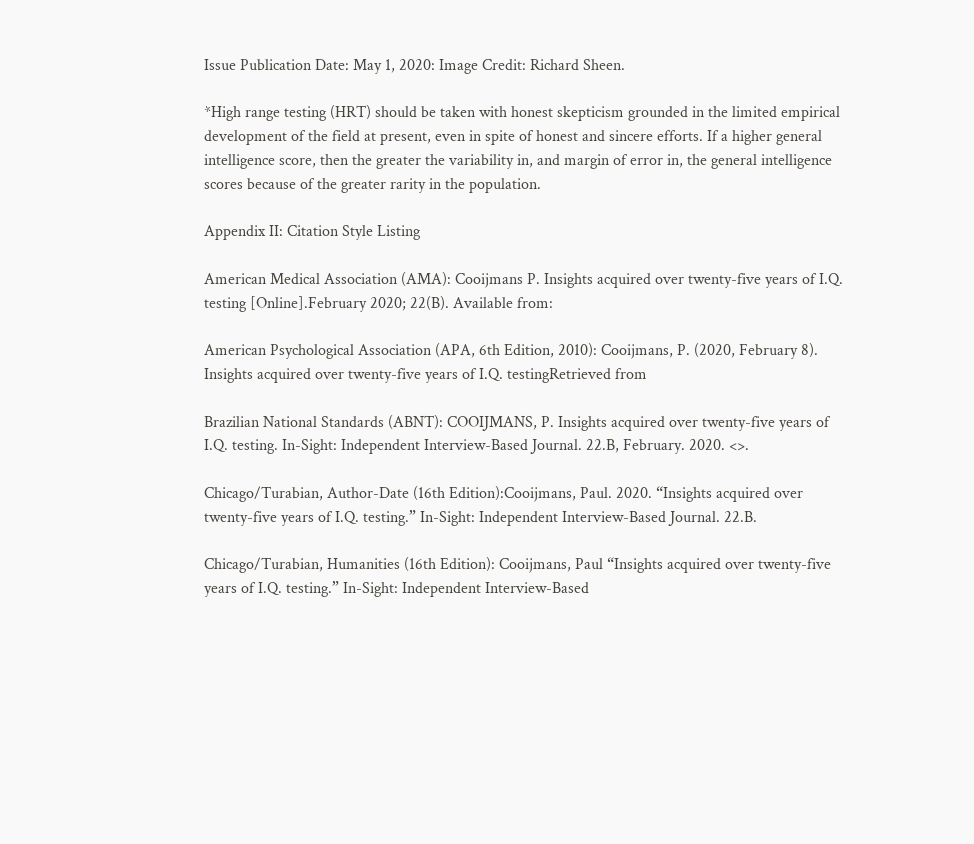Issue Publication Date: May 1, 2020: Image Credit: Richard Sheen.

*High range testing (HRT) should be taken with honest skepticism grounded in the limited empirical development of the field at present, even in spite of honest and sincere efforts. If a higher general intelligence score, then the greater the variability in, and margin of error in, the general intelligence scores because of the greater rarity in the population.

Appendix II: Citation Style Listing

American Medical Association (AMA): Cooijmans P. Insights acquired over twenty-five years of I.Q. testing [Online].February 2020; 22(B). Available from:

American Psychological Association (APA, 6th Edition, 2010): Cooijmans, P. (2020, February 8). Insights acquired over twenty-five years of I.Q. testingRetrieved from

Brazilian National Standards (ABNT): COOIJMANS, P. Insights acquired over twenty-five years of I.Q. testing. In-Sight: Independent Interview-Based Journal. 22.B, February. 2020. <>.

Chicago/Turabian, Author-Date (16th Edition):Cooijmans, Paul. 2020. “Insights acquired over twenty-five years of I.Q. testing.” In-Sight: Independent Interview-Based Journal. 22.B.

Chicago/Turabian, Humanities (16th Edition): Cooijmans, Paul “Insights acquired over twenty-five years of I.Q. testing.” In-Sight: Independent Interview-Based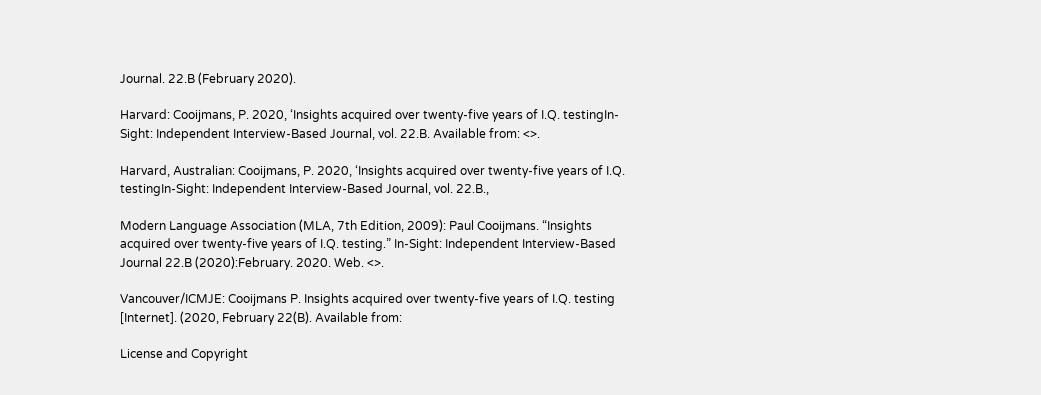Journal. 22.B (February 2020).

Harvard: Cooijmans, P. 2020, ‘Insights acquired over twenty-five years of I.Q. testingIn-Sight: Independent Interview-Based Journal, vol. 22.B. Available from: <>.

Harvard, Australian: Cooijmans, P. 2020, ‘Insights acquired over twenty-five years of I.Q. testingIn-Sight: Independent Interview-Based Journal, vol. 22.B.,

Modern Language Association (MLA, 7th Edition, 2009): Paul Cooijmans. “Insights acquired over twenty-five years of I.Q. testing.” In-Sight: Independent Interview-Based Journal 22.B (2020):February. 2020. Web. <>.

Vancouver/ICMJE: Cooijmans P. Insights acquired over twenty-five years of I.Q. testing [Internet]. (2020, February 22(B). Available from:

License and Copyright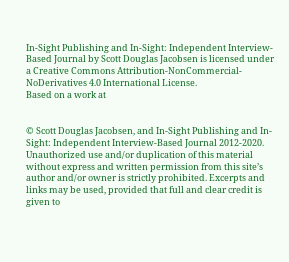In-Sight Publishing and In-Sight: Independent Interview-Based Journal by Scott Douglas Jacobsen is licensed under a Creative Commons Attribution-NonCommercial-NoDerivatives 4.0 International License.
Based on a work at


© Scott Douglas Jacobsen, and In-Sight Publishing and In-Sight: Independent Interview-Based Journal 2012-2020. Unauthorized use and/or duplication of this material without express and written permission from this site’s author and/or owner is strictly prohibited. Excerpts and links may be used, provided that full and clear credit is given to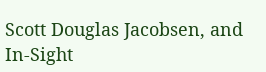Scott Douglas Jacobsen, and In-Sight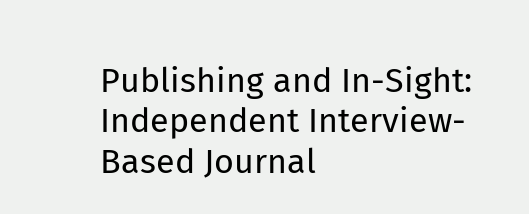Publishing and In-Sight: Independent Interview-Based Journal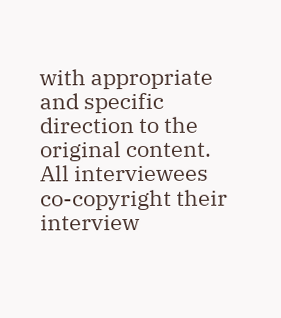with appropriate and specific direction to the original content.  All interviewees co-copyright their interview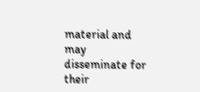material and may disseminate for their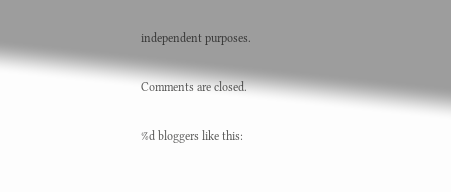independent purposes.

Comments are closed.

%d bloggers like this: